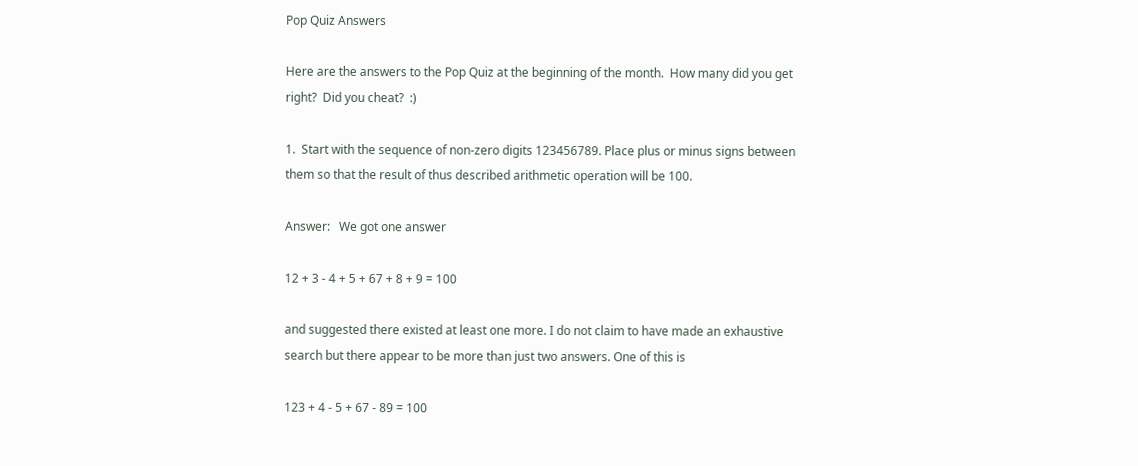Pop Quiz Answers

Here are the answers to the Pop Quiz at the beginning of the month.  How many did you get right?  Did you cheat?  :)

1.  Start with the sequence of non-zero digits 123456789. Place plus or minus signs between them so that the result of thus described arithmetic operation will be 100.

Answer:   We got one answer

12 + 3 - 4 + 5 + 67 + 8 + 9 = 100

and suggested there existed at least one more. I do not claim to have made an exhaustive search but there appear to be more than just two answers. One of this is

123 + 4 - 5 + 67 - 89 = 100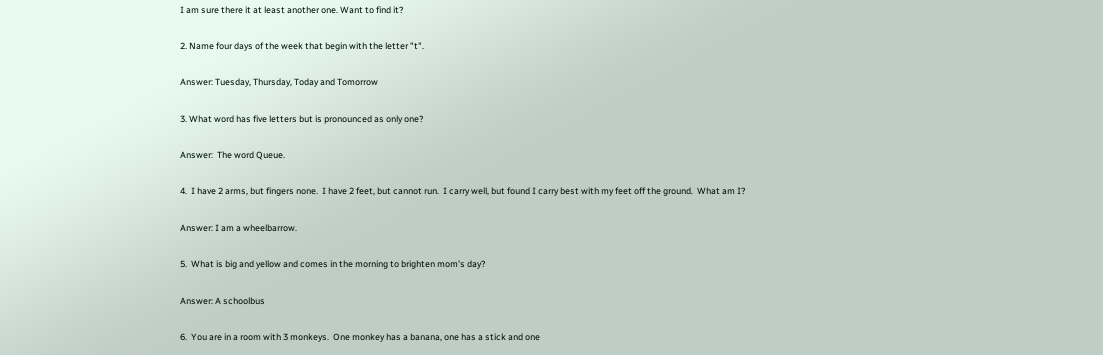I am sure there it at least another one. Want to find it?

2. Name four days of the week that begin with the letter "t".

Answer: Tuesday, Thursday, Today and Tomorrow

3. What word has five letters but is pronounced as only one?

Answer:  The word Queue.

4.  I have 2 arms, but fingers none.  I have 2 feet, but cannot run.  I carry well, but found I carry best with my feet off the ground.  What am I?

Answer: I am a wheelbarrow.

5.  What is big and yellow and comes in the morning to brighten mom's day?

Answer: A schoolbus

6.  You are in a room with 3 monkeys.  One monkey has a banana, one has a stick and one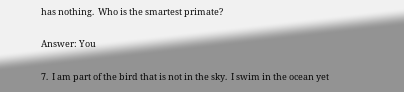has nothing.  Who is the smartest primate?

Answer: You

7.  I am part of the bird that is not in the sky.  I swim in the ocean yet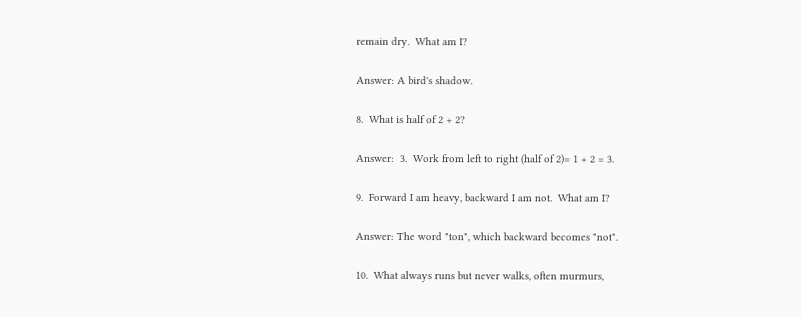remain dry.  What am I?

Answer: A bird's shadow.

8.  What is half of 2 + 2?

Answer:  3.  Work from left to right (half of 2)= 1 + 2 = 3.

9.  Forward I am heavy, backward I am not.  What am I?

Answer: The word "ton", which backward becomes "not".

10.  What always runs but never walks, often murmurs,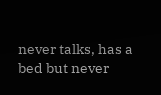never talks, has a bed but never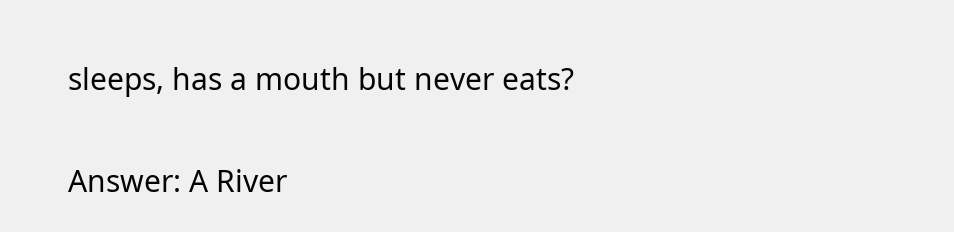sleeps, has a mouth but never eats?

Answer: A River